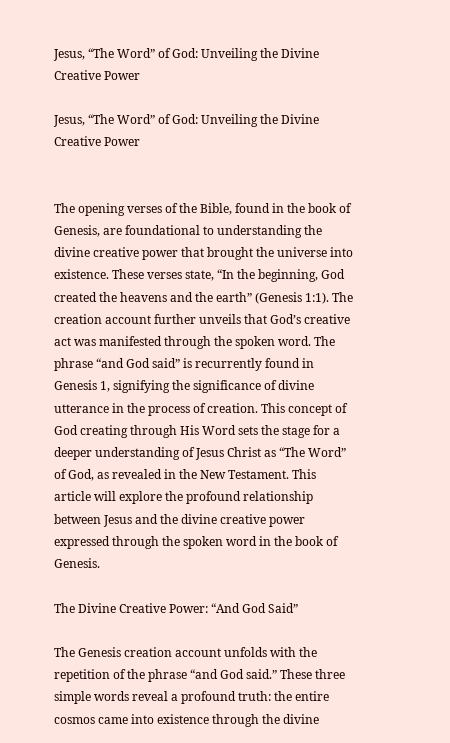Jesus, “The Word” of God: Unveiling the Divine Creative Power

Jesus, “The Word” of God: Unveiling the Divine Creative Power


The opening verses of the Bible, found in the book of Genesis, are foundational to understanding the divine creative power that brought the universe into existence. These verses state, “In the beginning, God created the heavens and the earth” (Genesis 1:1). The creation account further unveils that God’s creative act was manifested through the spoken word. The phrase “and God said” is recurrently found in Genesis 1, signifying the significance of divine utterance in the process of creation. This concept of God creating through His Word sets the stage for a deeper understanding of Jesus Christ as “The Word” of God, as revealed in the New Testament. This article will explore the profound relationship between Jesus and the divine creative power expressed through the spoken word in the book of Genesis.

The Divine Creative Power: “And God Said”

The Genesis creation account unfolds with the repetition of the phrase “and God said.” These three simple words reveal a profound truth: the entire cosmos came into existence through the divine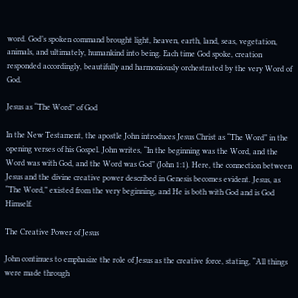word. God’s spoken command brought light, heaven, earth, land, seas, vegetation, animals, and ultimately, humankind into being. Each time God spoke, creation responded accordingly, beautifully and harmoniously orchestrated by the very Word of God.

Jesus as “The Word” of God

In the New Testament, the apostle John introduces Jesus Christ as “The Word” in the opening verses of his Gospel. John writes, “In the beginning was the Word, and the Word was with God, and the Word was God” (John 1:1). Here, the connection between Jesus and the divine creative power described in Genesis becomes evident. Jesus, as “The Word,” existed from the very beginning, and He is both with God and is God Himself.

The Creative Power of Jesus

John continues to emphasize the role of Jesus as the creative force, stating, “All things were made through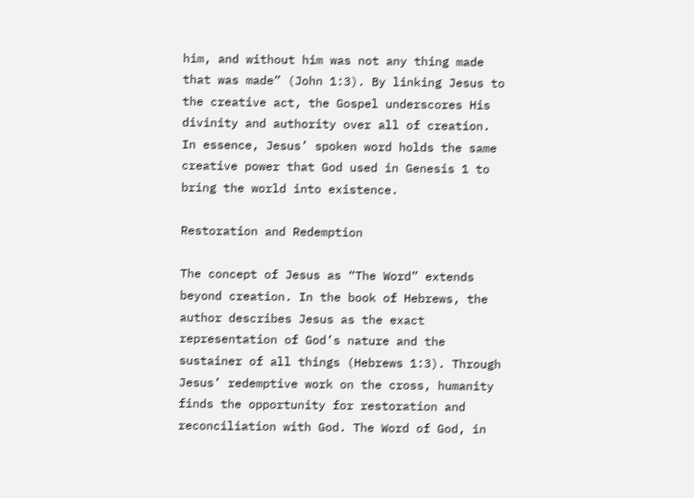him, and without him was not any thing made that was made” (John 1:3). By linking Jesus to the creative act, the Gospel underscores His divinity and authority over all of creation. In essence, Jesus’ spoken word holds the same creative power that God used in Genesis 1 to bring the world into existence.

Restoration and Redemption

The concept of Jesus as “The Word” extends beyond creation. In the book of Hebrews, the author describes Jesus as the exact representation of God’s nature and the sustainer of all things (Hebrews 1:3). Through Jesus’ redemptive work on the cross, humanity finds the opportunity for restoration and reconciliation with God. The Word of God, in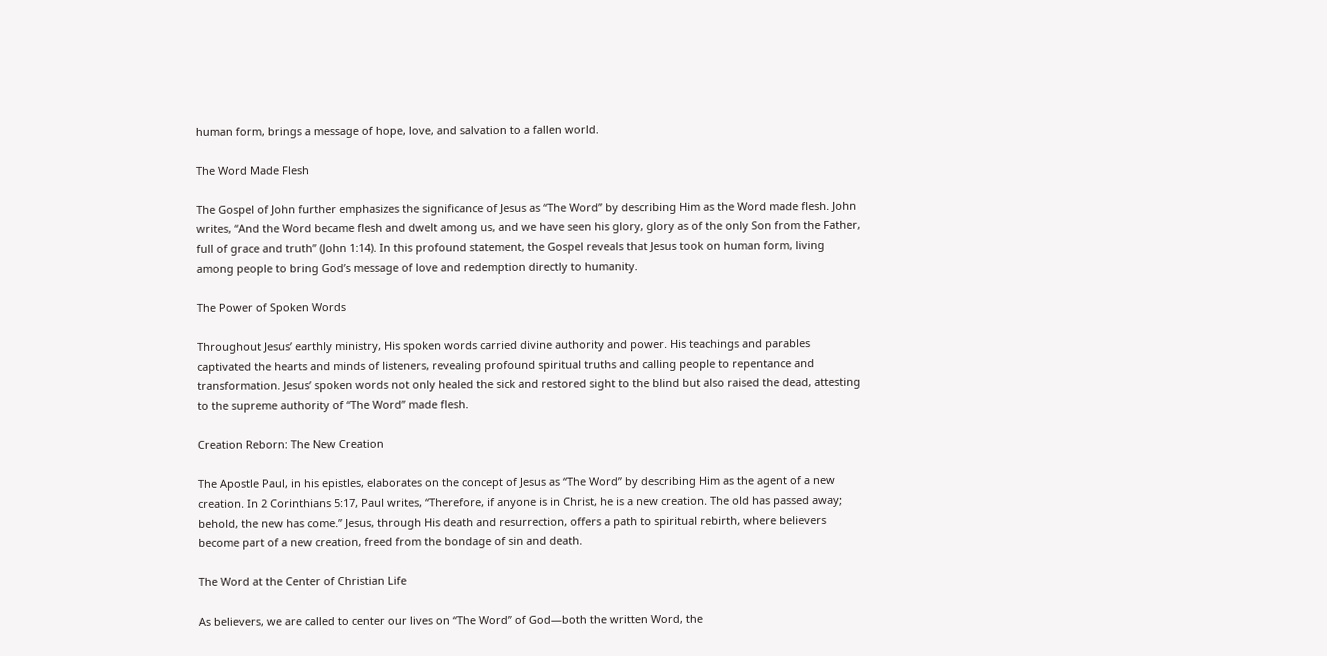human form, brings a message of hope, love, and salvation to a fallen world.

The Word Made Flesh

The Gospel of John further emphasizes the significance of Jesus as “The Word” by describing Him as the Word made flesh. John writes, “And the Word became flesh and dwelt among us, and we have seen his glory, glory as of the only Son from the Father, full of grace and truth” (John 1:14). In this profound statement, the Gospel reveals that Jesus took on human form, living among people to bring God’s message of love and redemption directly to humanity.

The Power of Spoken Words

Throughout Jesus’ earthly ministry, His spoken words carried divine authority and power. His teachings and parables captivated the hearts and minds of listeners, revealing profound spiritual truths and calling people to repentance and transformation. Jesus’ spoken words not only healed the sick and restored sight to the blind but also raised the dead, attesting to the supreme authority of “The Word” made flesh.

Creation Reborn: The New Creation

The Apostle Paul, in his epistles, elaborates on the concept of Jesus as “The Word” by describing Him as the agent of a new creation. In 2 Corinthians 5:17, Paul writes, “Therefore, if anyone is in Christ, he is a new creation. The old has passed away; behold, the new has come.” Jesus, through His death and resurrection, offers a path to spiritual rebirth, where believers become part of a new creation, freed from the bondage of sin and death.

The Word at the Center of Christian Life

As believers, we are called to center our lives on “The Word” of God—both the written Word, the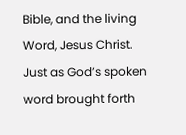Bible, and the living Word, Jesus Christ. Just as God’s spoken word brought forth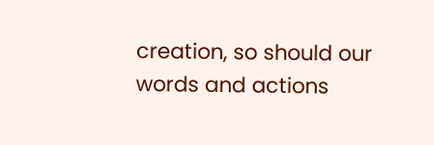creation, so should our words and actions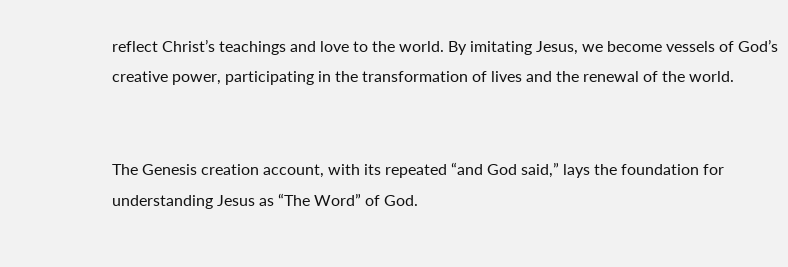reflect Christ’s teachings and love to the world. By imitating Jesus, we become vessels of God’s creative power, participating in the transformation of lives and the renewal of the world.


The Genesis creation account, with its repeated “and God said,” lays the foundation for understanding Jesus as “The Word” of God.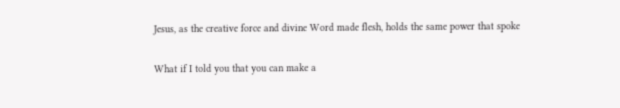Jesus, as the creative force and divine Word made flesh, holds the same power that spoke

What if I told you that you can make a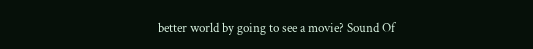better world by going to see a movie? Sound Of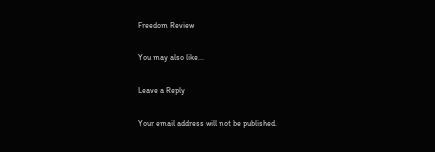Freedom Review

You may also like...

Leave a Reply

Your email address will not be published.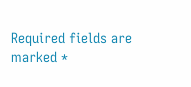Required fields are marked *